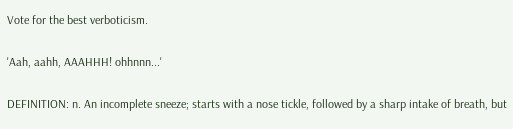Vote for the best verboticism.

'Aah, aahh, AAAHHH! ohhnnn...'

DEFINITION: n. An incomplete sneeze; starts with a nose tickle, followed by a sharp intake of breath, but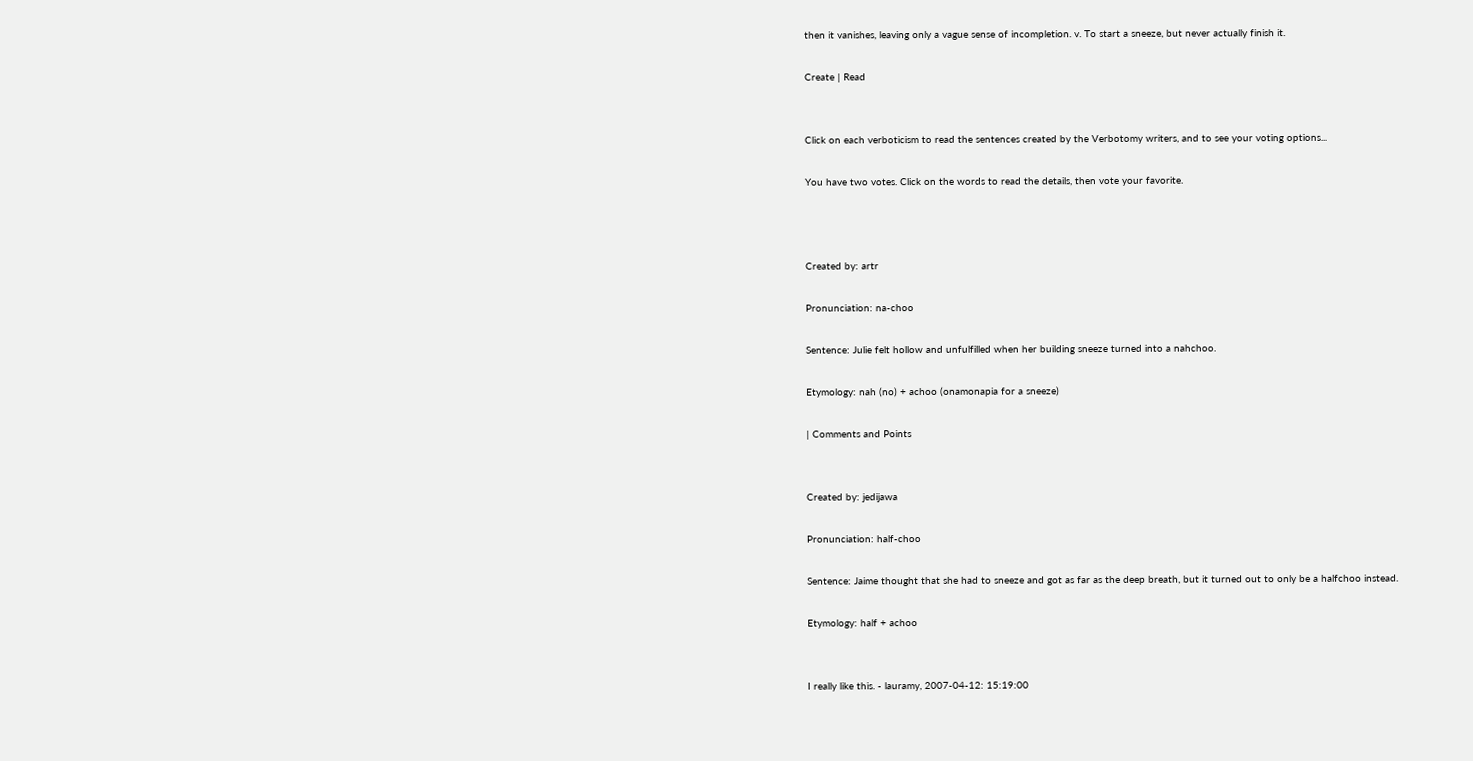then it vanishes, leaving only a vague sense of incompletion. v. To start a sneeze, but never actually finish it.

Create | Read


Click on each verboticism to read the sentences created by the Verbotomy writers, and to see your voting options...

You have two votes. Click on the words to read the details, then vote your favorite.



Created by: artr

Pronunciation: na-choo

Sentence: Julie felt hollow and unfulfilled when her building sneeze turned into a nahchoo.

Etymology: nah (no) + achoo (onamonapia for a sneeze)

| Comments and Points


Created by: jedijawa

Pronunciation: half-choo

Sentence: Jaime thought that she had to sneeze and got as far as the deep breath, but it turned out to only be a halfchoo instead.

Etymology: half + achoo


I really like this. - lauramy, 2007-04-12: 15:19:00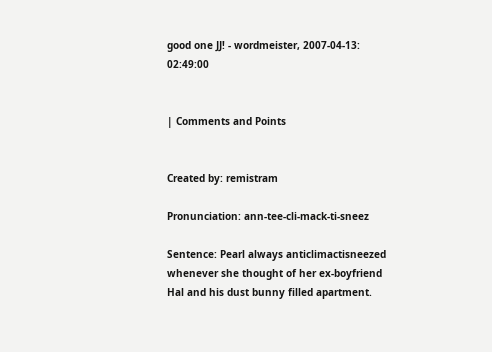good one JJ! - wordmeister, 2007-04-13: 02:49:00


| Comments and Points


Created by: remistram

Pronunciation: ann-tee-cli-mack-ti-sneez

Sentence: Pearl always anticlimactisneezed whenever she thought of her ex-boyfriend Hal and his dust bunny filled apartment.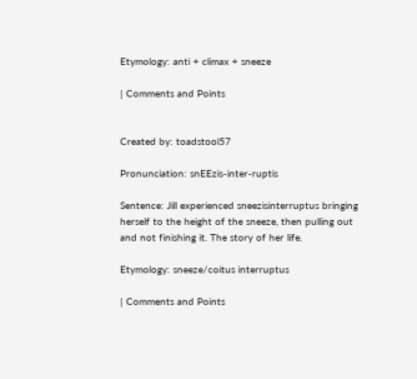Etymology: anti + climax + sneeze

| Comments and Points


Created by: toadstool57

Pronunciation: snEEzis-inter-ruptis

Sentence: Jill experienced sneezisinterruptus bringing herself to the height of the sneeze, then pulling out and not finishing it. The story of her life.

Etymology: sneeze/coitus interruptus

| Comments and Points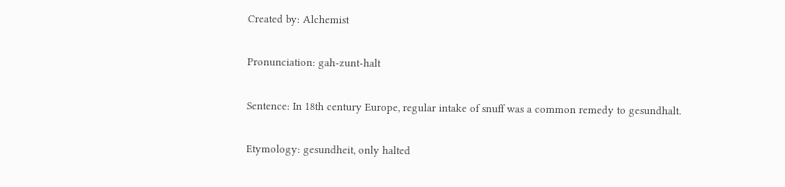Created by: Alchemist

Pronunciation: gah-zunt-halt

Sentence: In 18th century Europe, regular intake of snuff was a common remedy to gesundhalt.

Etymology: gesundheit, only halted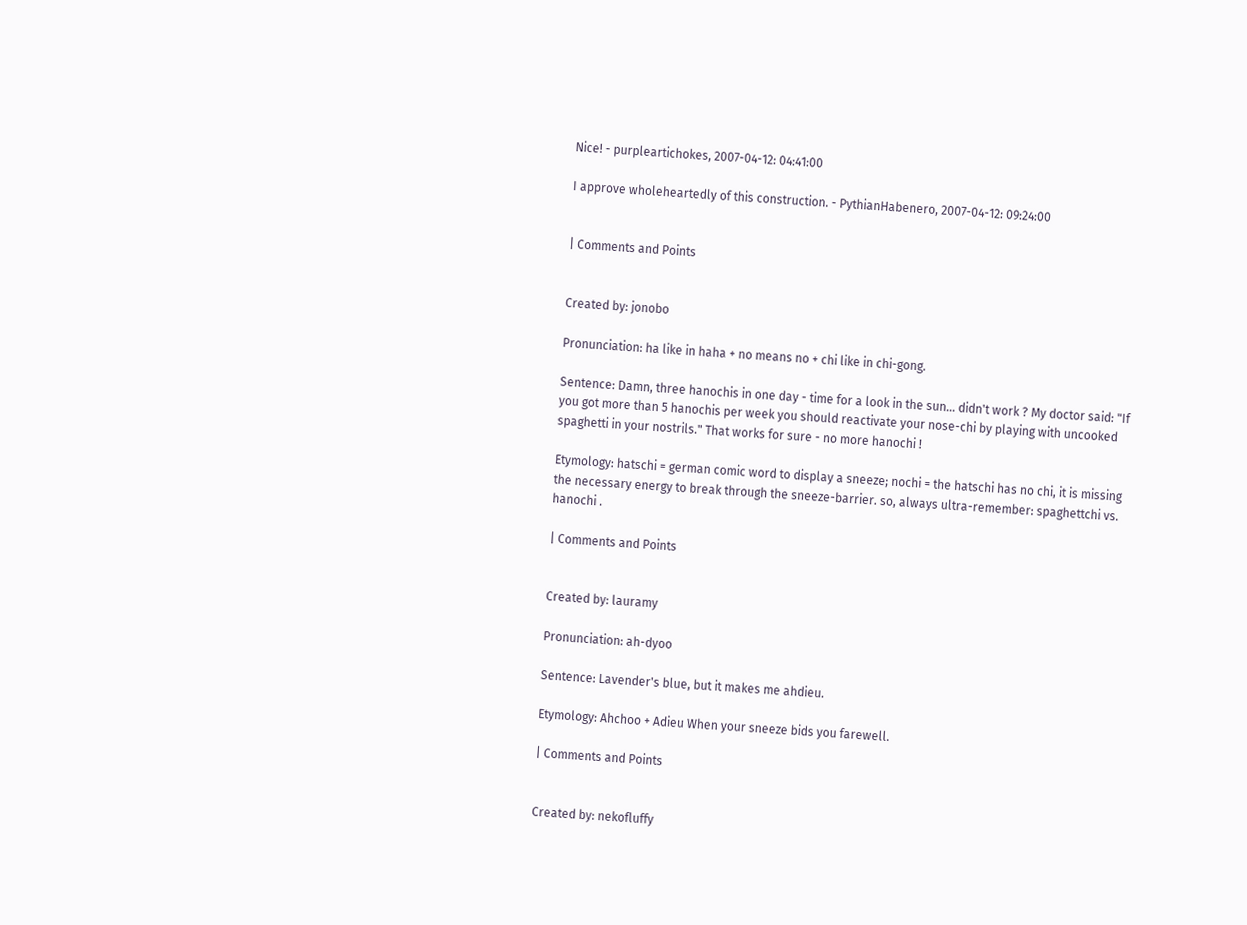Nice! - purpleartichokes, 2007-04-12: 04:41:00

I approve wholeheartedly of this construction. - PythianHabenero, 2007-04-12: 09:24:00


| Comments and Points


Created by: jonobo

Pronunciation: ha like in haha + no means no + chi like in chi-gong.

Sentence: Damn, three hanochis in one day - time for a look in the sun... didn't work ? My doctor said: "If you got more than 5 hanochis per week you should reactivate your nose-chi by playing with uncooked spaghetti in your nostrils." That works for sure - no more hanochi !

Etymology: hatschi = german comic word to display a sneeze; nochi = the hatschi has no chi, it is missing the necessary energy to break through the sneeze-barrier. so, always ultra-remember: spaghettchi vs. hanochi .

| Comments and Points


Created by: lauramy

Pronunciation: ah-dyoo

Sentence: Lavender's blue, but it makes me ahdieu.

Etymology: Ahchoo + Adieu When your sneeze bids you farewell.

| Comments and Points


Created by: nekofluffy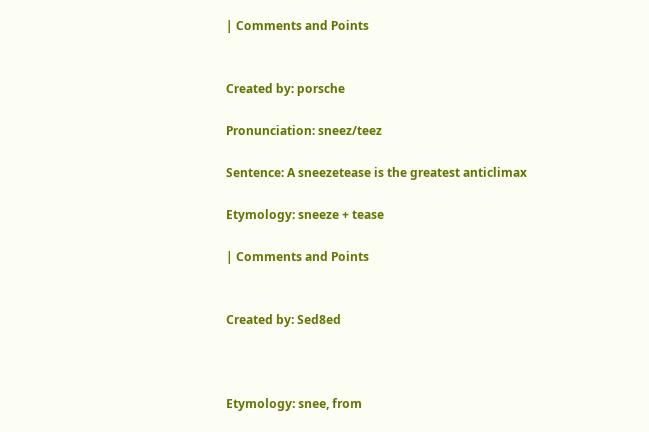| Comments and Points


Created by: porsche

Pronunciation: sneez/teez

Sentence: A sneezetease is the greatest anticlimax

Etymology: sneeze + tease

| Comments and Points


Created by: Sed8ed



Etymology: snee, from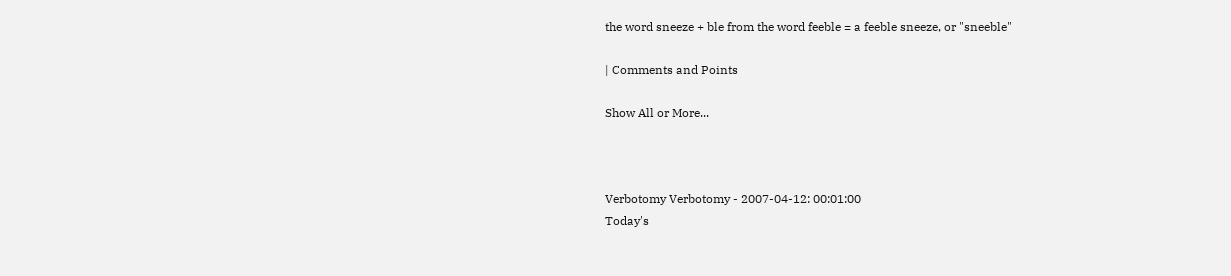the word sneeze + ble from the word feeble = a feeble sneeze, or "sneeble"

| Comments and Points

Show All or More...



Verbotomy Verbotomy - 2007-04-12: 00:01:00
Today's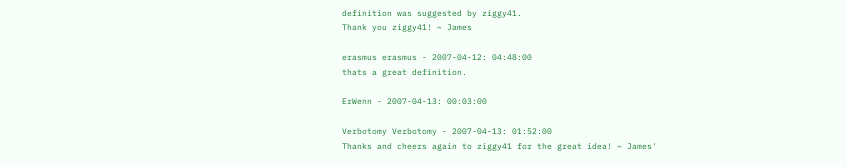definition was suggested by ziggy41.
Thank you ziggy41! ~ James

erasmus erasmus - 2007-04-12: 04:48:00
thats a great definition.

ErWenn - 2007-04-13: 00:03:00

Verbotomy Verbotomy - 2007-04-13: 01:52:00
Thanks and cheers again to ziggy41 for the great idea! ~ James'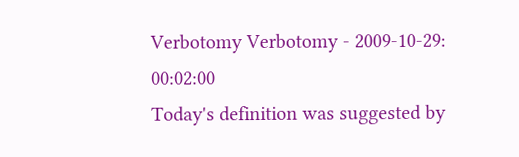Verbotomy Verbotomy - 2009-10-29: 00:02:00
Today's definition was suggested by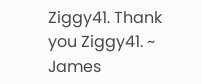Ziggy41. Thank you Ziggy41. ~ James